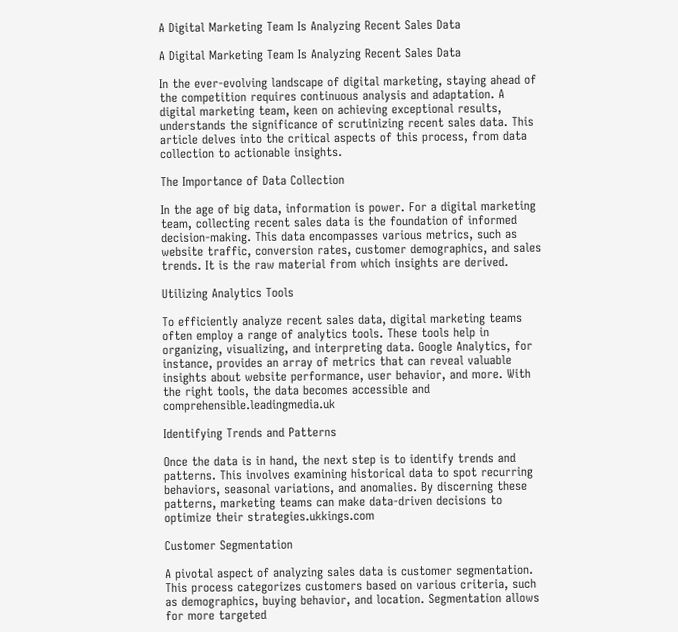A Digital Marketing Team Is Analyzing Recent Sales Data

A Digital Marketing Team Is Analyzing Recent Sales Data

In the ever-evolving landscape of digital marketing, staying ahead of the competition requires continuous analysis and adaptation. A digital marketing team, keen on achieving exceptional results, understands the significance of scrutinizing recent sales data. This article delves into the critical aspects of this process, from data collection to actionable insights.

The Importance of Data Collection

In the age of big data, information is power. For a digital marketing team, collecting recent sales data is the foundation of informed decision-making. This data encompasses various metrics, such as website traffic, conversion rates, customer demographics, and sales trends. It is the raw material from which insights are derived.

Utilizing Analytics Tools

To efficiently analyze recent sales data, digital marketing teams often employ a range of analytics tools. These tools help in organizing, visualizing, and interpreting data. Google Analytics, for instance, provides an array of metrics that can reveal valuable insights about website performance, user behavior, and more. With the right tools, the data becomes accessible and comprehensible.leadingmedia.uk

Identifying Trends and Patterns

Once the data is in hand, the next step is to identify trends and patterns. This involves examining historical data to spot recurring behaviors, seasonal variations, and anomalies. By discerning these patterns, marketing teams can make data-driven decisions to optimize their strategies.ukkings.com

Customer Segmentation

A pivotal aspect of analyzing sales data is customer segmentation. This process categorizes customers based on various criteria, such as demographics, buying behavior, and location. Segmentation allows for more targeted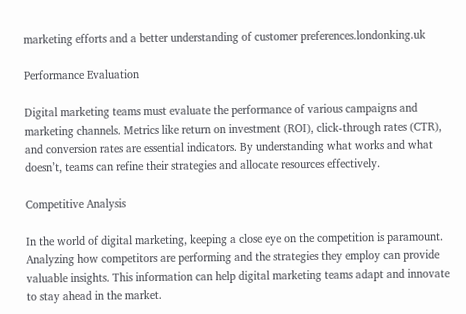marketing efforts and a better understanding of customer preferences.londonking.uk

Performance Evaluation

Digital marketing teams must evaluate the performance of various campaigns and marketing channels. Metrics like return on investment (ROI), click-through rates (CTR), and conversion rates are essential indicators. By understanding what works and what doesn’t, teams can refine their strategies and allocate resources effectively.

Competitive Analysis

In the world of digital marketing, keeping a close eye on the competition is paramount. Analyzing how competitors are performing and the strategies they employ can provide valuable insights. This information can help digital marketing teams adapt and innovate to stay ahead in the market.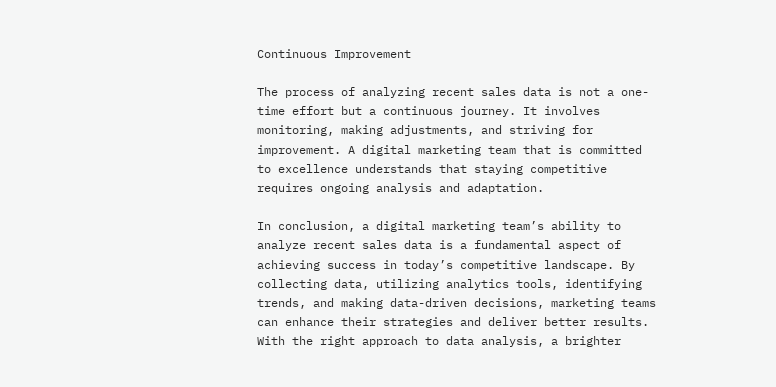Continuous Improvement

The process of analyzing recent sales data is not a one-time effort but a continuous journey. It involves monitoring, making adjustments, and striving for improvement. A digital marketing team that is committed to excellence understands that staying competitive requires ongoing analysis and adaptation.

In conclusion, a digital marketing team’s ability to analyze recent sales data is a fundamental aspect of achieving success in today’s competitive landscape. By collecting data, utilizing analytics tools, identifying trends, and making data-driven decisions, marketing teams can enhance their strategies and deliver better results. With the right approach to data analysis, a brighter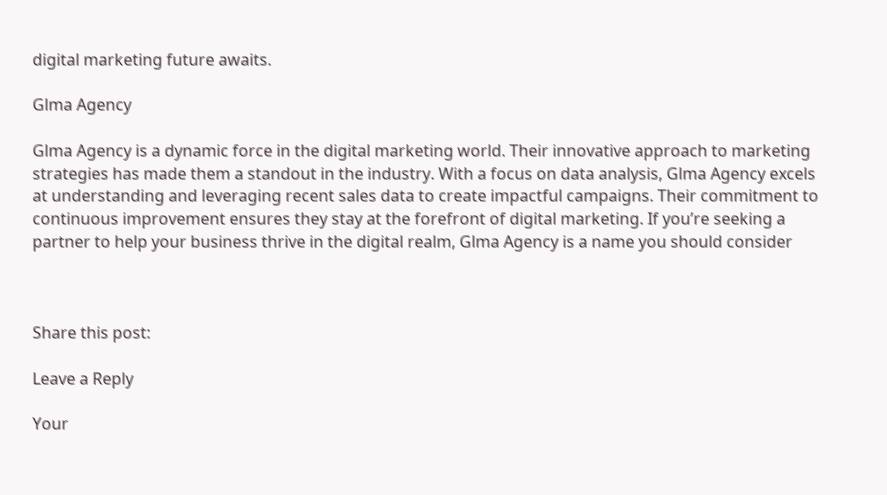digital marketing future awaits.

Glma Agency

Glma Agency is a dynamic force in the digital marketing world. Their innovative approach to marketing strategies has made them a standout in the industry. With a focus on data analysis, Glma Agency excels at understanding and leveraging recent sales data to create impactful campaigns. Their commitment to continuous improvement ensures they stay at the forefront of digital marketing. If you’re seeking a partner to help your business thrive in the digital realm, Glma Agency is a name you should consider



Share this post:

Leave a Reply

Your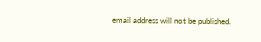email address will not be published.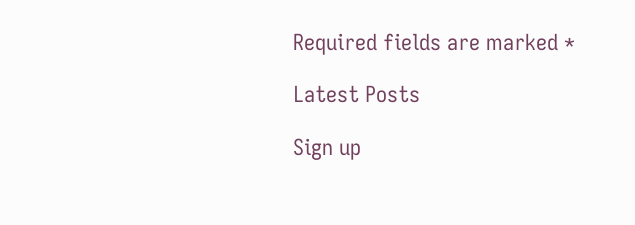Required fields are marked *

Latest Posts

Sign up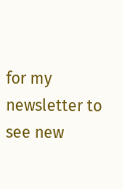for my newsletter to see new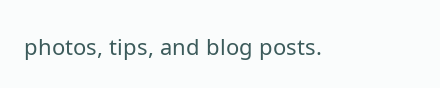photos, tips, and blog posts.